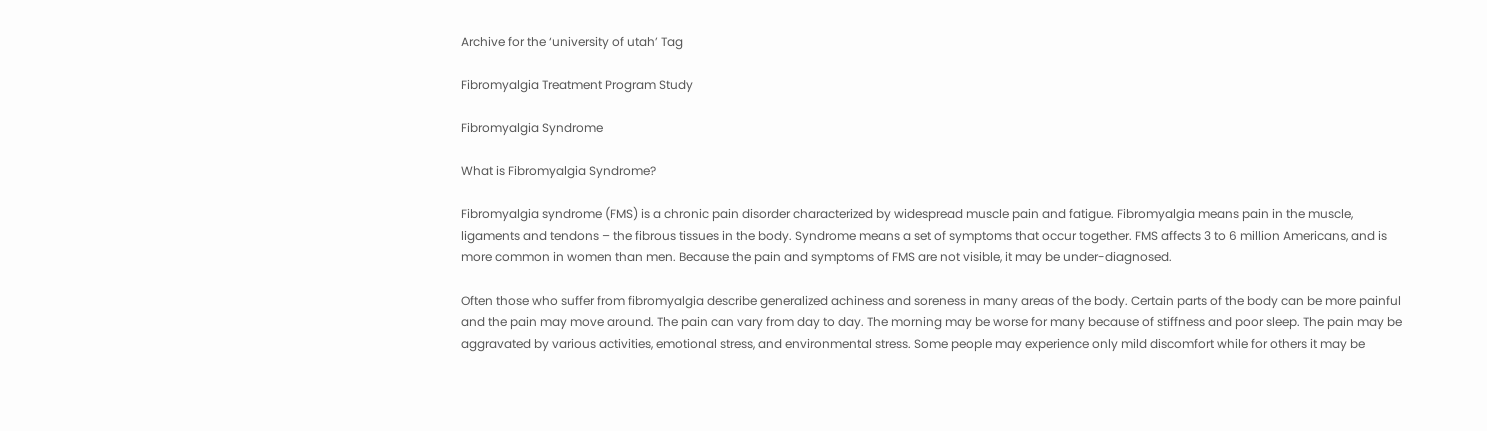Archive for the ‘university of utah’ Tag

Fibromyalgia Treatment Program Study

Fibromyalgia Syndrome

What is Fibromyalgia Syndrome?

Fibromyalgia syndrome (FMS) is a chronic pain disorder characterized by widespread muscle pain and fatigue. Fibromyalgia means pain in the muscle, ligaments and tendons – the fibrous tissues in the body. Syndrome means a set of symptoms that occur together. FMS affects 3 to 6 million Americans, and is more common in women than men. Because the pain and symptoms of FMS are not visible, it may be under-diagnosed.

Often those who suffer from fibromyalgia describe generalized achiness and soreness in many areas of the body. Certain parts of the body can be more painful and the pain may move around. The pain can vary from day to day. The morning may be worse for many because of stiffness and poor sleep. The pain may be aggravated by various activities, emotional stress, and environmental stress. Some people may experience only mild discomfort while for others it may be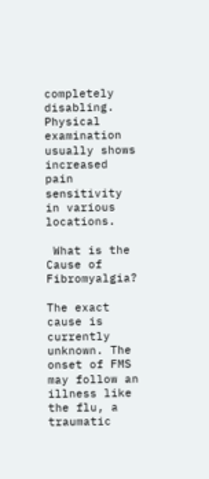completely disabling. Physical examination usually shows increased pain sensitivity in various locations.

 What is the Cause of Fibromyalgia?

The exact cause is currently unknown. The onset of FMS may follow an illness like the flu, a traumatic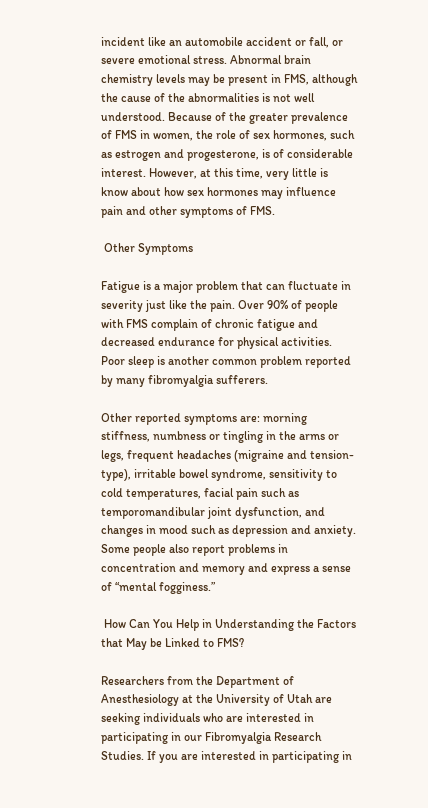incident like an automobile accident or fall, or severe emotional stress. Abnormal brain chemistry levels may be present in FMS, although the cause of the abnormalities is not well understood. Because of the greater prevalence of FMS in women, the role of sex hormones, such as estrogen and progesterone, is of considerable interest. However, at this time, very little is know about how sex hormones may influence pain and other symptoms of FMS.

 Other Symptoms

Fatigue is a major problem that can fluctuate in severity just like the pain. Over 90% of people with FMS complain of chronic fatigue and decreased endurance for physical activities. Poor sleep is another common problem reported by many fibromyalgia sufferers.

Other reported symptoms are: morning stiffness, numbness or tingling in the arms or legs, frequent headaches (migraine and tension-type), irritable bowel syndrome, sensitivity to cold temperatures, facial pain such as temporomandibular joint dysfunction, and changes in mood such as depression and anxiety. Some people also report problems in concentration and memory and express a sense of “mental fogginess.”

 How Can You Help in Understanding the Factors that May be Linked to FMS?

Researchers from the Department of Anesthesiology at the University of Utah are seeking individuals who are interested in participating in our Fibromyalgia Research Studies. If you are interested in participating in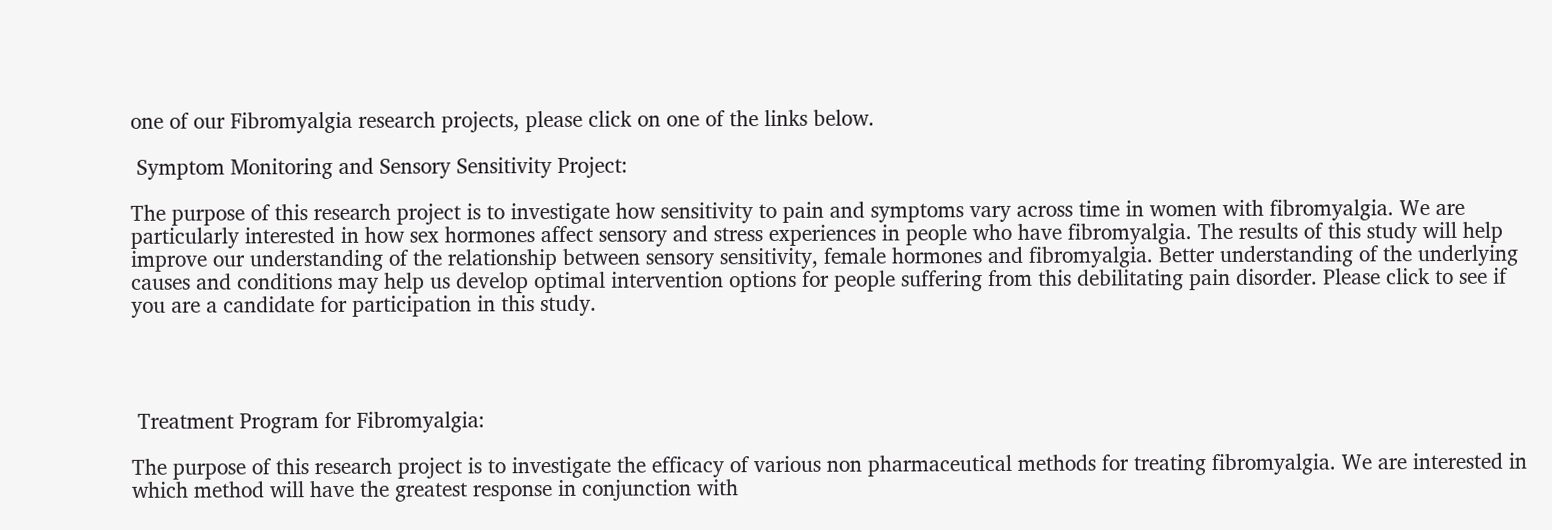one of our Fibromyalgia research projects, please click on one of the links below.

 Symptom Monitoring and Sensory Sensitivity Project:

The purpose of this research project is to investigate how sensitivity to pain and symptoms vary across time in women with fibromyalgia. We are particularly interested in how sex hormones affect sensory and stress experiences in people who have fibromyalgia. The results of this study will help improve our understanding of the relationship between sensory sensitivity, female hormones and fibromyalgia. Better understanding of the underlying causes and conditions may help us develop optimal intervention options for people suffering from this debilitating pain disorder. Please click to see if you are a candidate for participation in this study.




 Treatment Program for Fibromyalgia:

The purpose of this research project is to investigate the efficacy of various non pharmaceutical methods for treating fibromyalgia. We are interested in which method will have the greatest response in conjunction with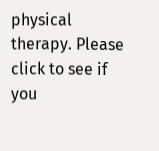physical therapy. Please click to see if you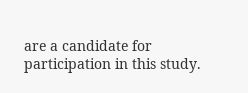are a candidate for participation in this study.